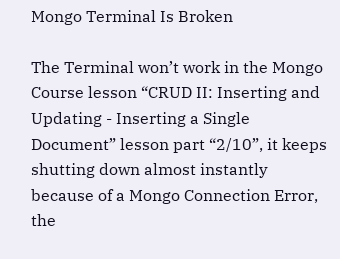Mongo Terminal Is Broken

The Terminal won’t work in the Mongo Course lesson “CRUD II: Inserting and Updating - Inserting a Single Document” lesson part “2/10”, it keeps shutting down almost instantly because of a Mongo Connection Error, the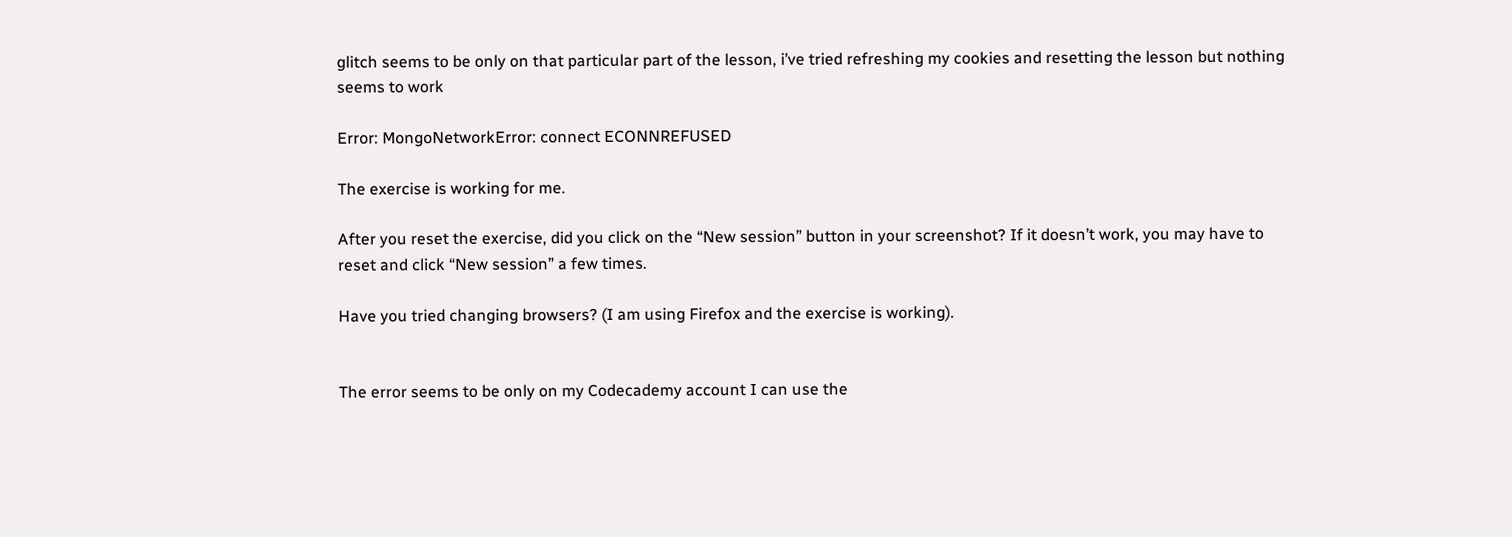glitch seems to be only on that particular part of the lesson, i’ve tried refreshing my cookies and resetting the lesson but nothing seems to work

Error: MongoNetworkError: connect ECONNREFUSED

The exercise is working for me.

After you reset the exercise, did you click on the “New session” button in your screenshot? If it doesn’t work, you may have to reset and click “New session” a few times.

Have you tried changing browsers? (I am using Firefox and the exercise is working).


The error seems to be only on my Codecademy account I can use the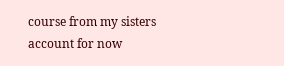course from my sisters account for now